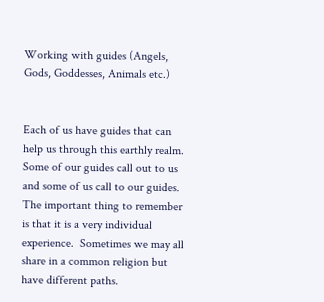Working with guides (Angels, Gods, Goddesses, Animals etc.)


Each of us have guides that can help us through this earthly realm.  Some of our guides call out to us and some of us call to our guides.  The important thing to remember is that it is a very individual experience.  Sometimes we may all share in a common religion but have different paths.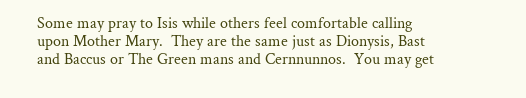Some may pray to Isis while others feel comfortable calling upon Mother Mary.  They are the same just as Dionysis, Bast and Baccus or The Green mans and Cernnunnos.  You may get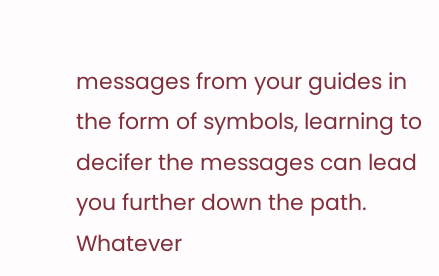messages from your guides in the form of symbols, learning to decifer the messages can lead you further down the path.  Whatever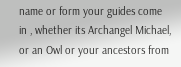name or form your guides come in , whether its Archangel Michael, or an Owl or your ancestors from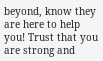beyond, know they are here to help you! Trust that you are strong and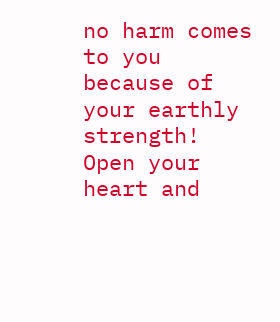no harm comes to you because of your earthly strength! Open your heart and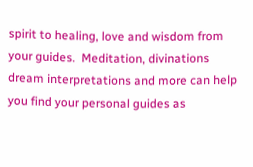spirit to healing, love and wisdom from your guides.  Meditation, divinations dream interpretations and more can help you find your personal guides as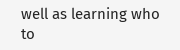well as learning who to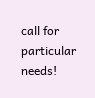call for particular needs!